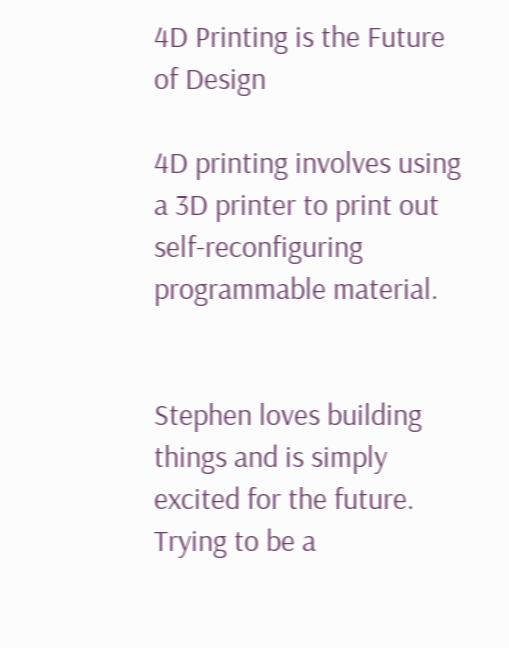4D Printing is the Future of Design

4D printing involves using a 3D printer to print out self-reconfiguring programmable material.


Stephen loves building things and is simply excited for the future. Trying to be a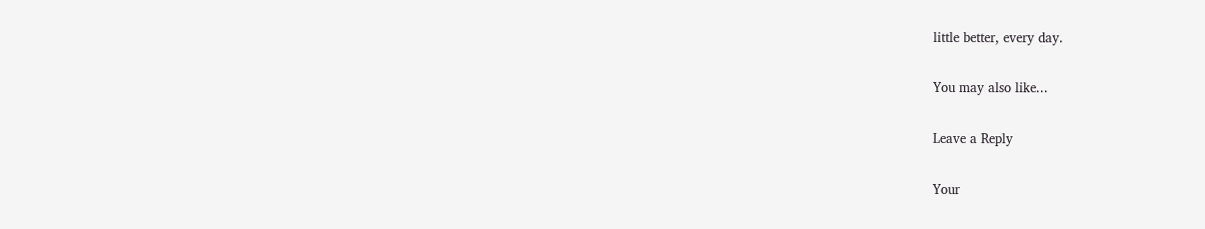little better, every day.

You may also like...

Leave a Reply

Your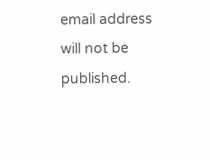email address will not be published.